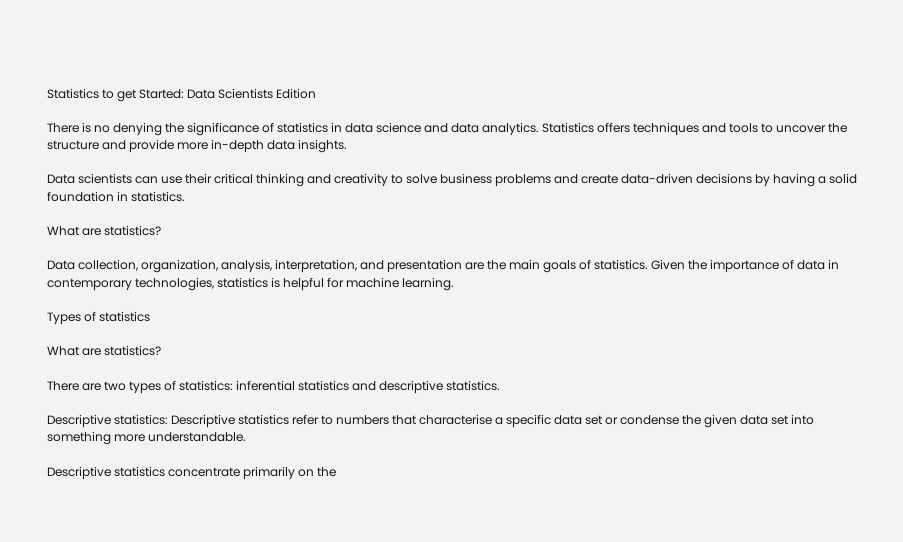Statistics to get Started: Data Scientists Edition

There is no denying the significance of statistics in data science and data analytics. Statistics offers techniques and tools to uncover the structure and provide more in-depth data insights.

Data scientists can use their critical thinking and creativity to solve business problems and create data-driven decisions by having a solid foundation in statistics.

What are statistics?

Data collection, organization, analysis, interpretation, and presentation are the main goals of statistics. Given the importance of data in contemporary technologies, statistics is helpful for machine learning.

Types of statistics

What are statistics?

There are two types of statistics: inferential statistics and descriptive statistics.

Descriptive statistics: Descriptive statistics refer to numbers that characterise a specific data set or condense the given data set into something more understandable.

Descriptive statistics concentrate primarily on the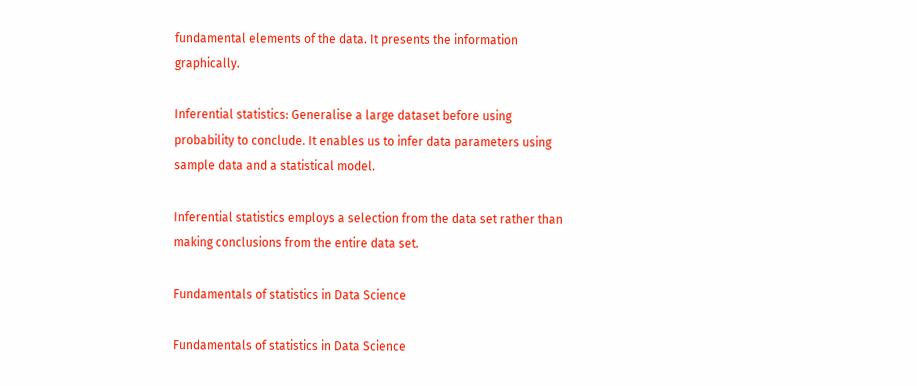fundamental elements of the data. It presents the information graphically.

Inferential statistics: Generalise a large dataset before using probability to conclude. It enables us to infer data parameters using sample data and a statistical model.

Inferential statistics employs a selection from the data set rather than making conclusions from the entire data set.

Fundamentals of statistics in Data Science

Fundamentals of statistics in Data Science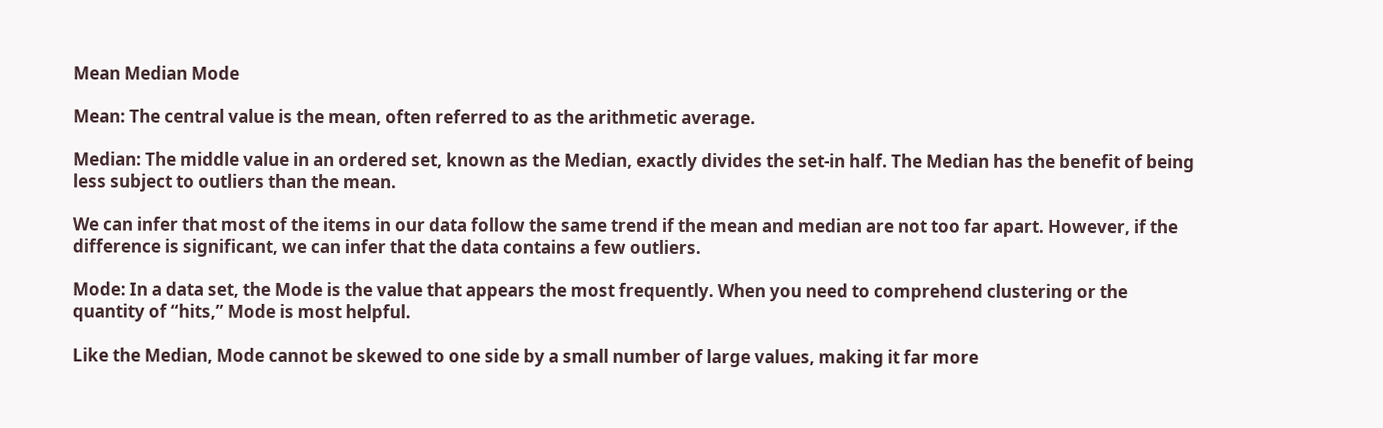Mean Median Mode

Mean: The central value is the mean, often referred to as the arithmetic average.

Median: The middle value in an ordered set, known as the Median, exactly divides the set-in half. The Median has the benefit of being less subject to outliers than the mean.

We can infer that most of the items in our data follow the same trend if the mean and median are not too far apart. However, if the difference is significant, we can infer that the data contains a few outliers.

Mode: In a data set, the Mode is the value that appears the most frequently. When you need to comprehend clustering or the quantity of “hits,” Mode is most helpful.

Like the Median, Mode cannot be skewed to one side by a small number of large values, making it far more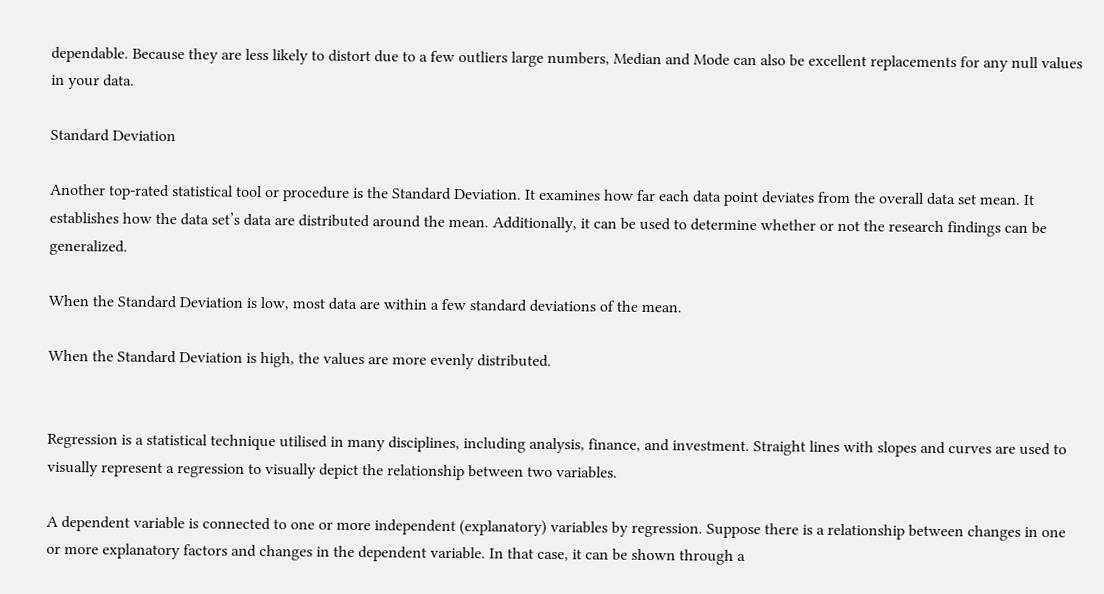dependable. Because they are less likely to distort due to a few outliers large numbers, Median and Mode can also be excellent replacements for any null values in your data.

Standard Deviation

Another top-rated statistical tool or procedure is the Standard Deviation. It examines how far each data point deviates from the overall data set mean. It establishes how the data set’s data are distributed around the mean. Additionally, it can be used to determine whether or not the research findings can be generalized.

When the Standard Deviation is low, most data are within a few standard deviations of the mean.

When the Standard Deviation is high, the values are more evenly distributed.


Regression is a statistical technique utilised in many disciplines, including analysis, finance, and investment. Straight lines with slopes and curves are used to visually represent a regression to visually depict the relationship between two variables.

A dependent variable is connected to one or more independent (explanatory) variables by regression. Suppose there is a relationship between changes in one or more explanatory factors and changes in the dependent variable. In that case, it can be shown through a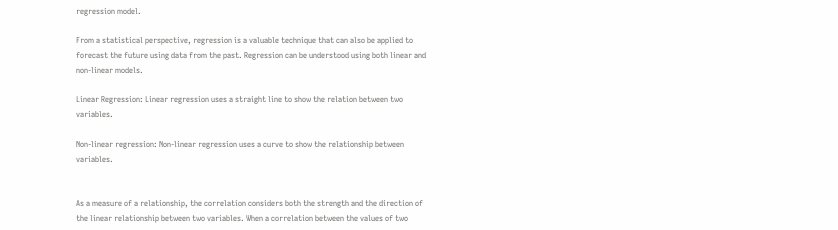regression model.

From a statistical perspective, regression is a valuable technique that can also be applied to forecast the future using data from the past. Regression can be understood using both linear and non-linear models.

Linear Regression: Linear regression uses a straight line to show the relation between two variables.

Non-linear regression: Non-linear regression uses a curve to show the relationship between variables.


As a measure of a relationship, the correlation considers both the strength and the direction of the linear relationship between two variables. When a correlation between the values of two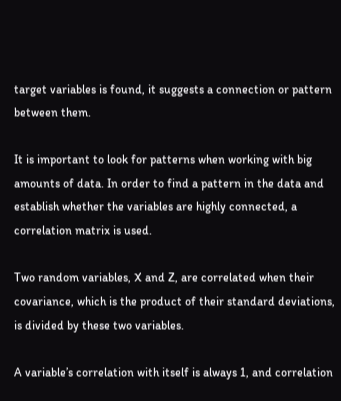target variables is found, it suggests a connection or pattern between them.

It is important to look for patterns when working with big amounts of data. In order to find a pattern in the data and establish whether the variables are highly connected, a correlation matrix is used.

Two random variables, X and Z, are correlated when their covariance, which is the product of their standard deviations, is divided by these two variables.

A variable’s correlation with itself is always 1, and correlation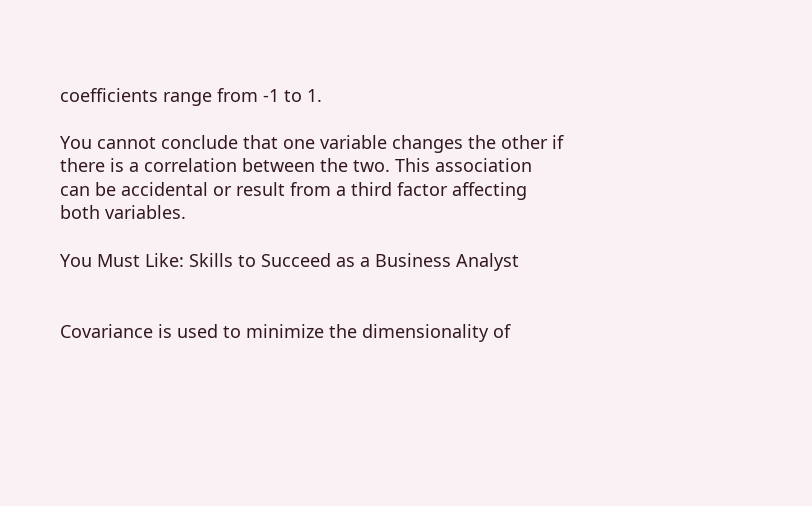coefficients range from -1 to 1.

You cannot conclude that one variable changes the other if there is a correlation between the two. This association can be accidental or result from a third factor affecting both variables.

You Must Like: Skills to Succeed as a Business Analyst


Covariance is used to minimize the dimensionality of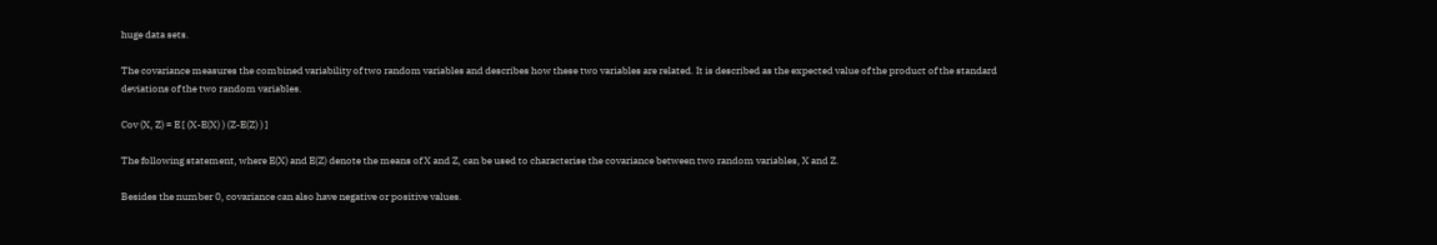huge data sets.

The covariance measures the combined variability of two random variables and describes how these two variables are related. It is described as the expected value of the product of the standard deviations of the two random variables.

Cov (X, Z) = E [ (X-E(X) ) (Z-E(Z) ) ]

The following statement, where E(X) and E(Z) denote the means of X and Z, can be used to characterise the covariance between two random variables, X and Z.

Besides the number 0, covariance can also have negative or positive values.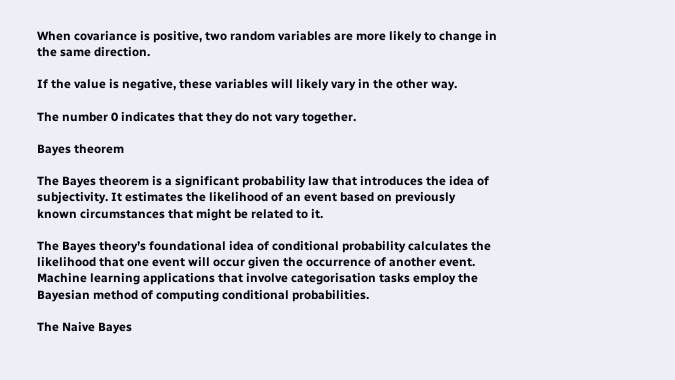When covariance is positive, two random variables are more likely to change in the same direction.

If the value is negative, these variables will likely vary in the other way.

The number 0 indicates that they do not vary together.

Bayes theorem

The Bayes theorem is a significant probability law that introduces the idea of subjectivity. It estimates the likelihood of an event based on previously known circumstances that might be related to it.

The Bayes theory’s foundational idea of conditional probability calculates the likelihood that one event will occur given the occurrence of another event. Machine learning applications that involve categorisation tasks employ the Bayesian method of computing conditional probabilities.

The Naive Bayes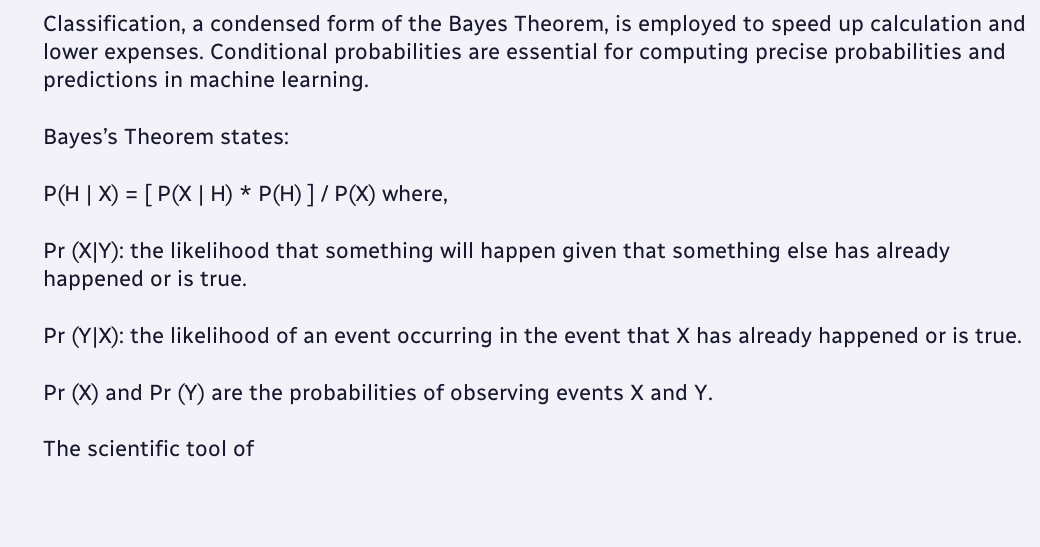Classification, a condensed form of the Bayes Theorem, is employed to speed up calculation and lower expenses. Conditional probabilities are essential for computing precise probabilities and predictions in machine learning.

Bayes’s Theorem states:

P(H | X) = [ P(X | H) * P(H) ] / P(X) where,

Pr (X|Y): the likelihood that something will happen given that something else has already happened or is true.

Pr (Y|X): the likelihood of an event occurring in the event that X has already happened or is true.

Pr (X) and Pr (Y) are the probabilities of observing events X and Y.

The scientific tool of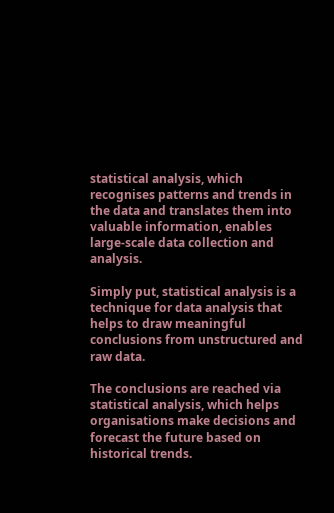statistical analysis, which recognises patterns and trends in the data and translates them into valuable information, enables large-scale data collection and analysis.

Simply put, statistical analysis is a technique for data analysis that helps to draw meaningful conclusions from unstructured and raw data.

The conclusions are reached via statistical analysis, which helps organisations make decisions and forecast the future based on historical trends.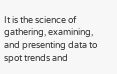It is the science of gathering, examining, and presenting data to spot trends and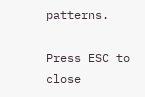patterns.

Press ESC to close